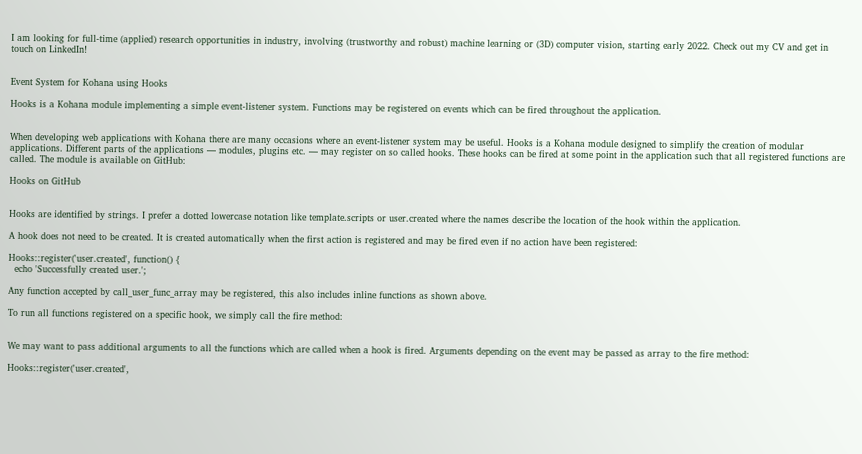I am looking for full-time (applied) research opportunities in industry, involving (trustworthy and robust) machine learning or (3D) computer vision, starting early 2022. Check out my CV and get in touch on LinkedIn!


Event System for Kohana using Hooks

Hooks is a Kohana module implementing a simple event-listener system. Functions may be registered on events which can be fired throughout the application.


When developing web applications with Kohana there are many occasions where an event-listener system may be useful. Hooks is a Kohana module designed to simplify the creation of modular applications. Different parts of the applications — modules, plugins etc. — may register on so called hooks. These hooks can be fired at some point in the application such that all registered functions are called. The module is available on GitHub:

Hooks on GitHub


Hooks are identified by strings. I prefer a dotted lowercase notation like template.scripts or user.created where the names describe the location of the hook within the application.

A hook does not need to be created. It is created automatically when the first action is registered and may be fired even if no action have been registered:

Hooks::register('user.created', function() {
  echo 'Successfully created user.';

Any function accepted by call_user_func_array may be registered, this also includes inline functions as shown above.

To run all functions registered on a specific hook, we simply call the fire method:


We may want to pass additional arguments to all the functions which are called when a hook is fired. Arguments depending on the event may be passed as array to the fire method:

Hooks::register('user.created',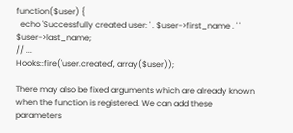function($user) {
  echo 'Successfully created user: ' . $user->first_name . ' ' $user->last_name;
// ...
Hooks::fire('user.created', array($user));

There may also be fixed arguments which are already known when the function is registered. We can add these parameters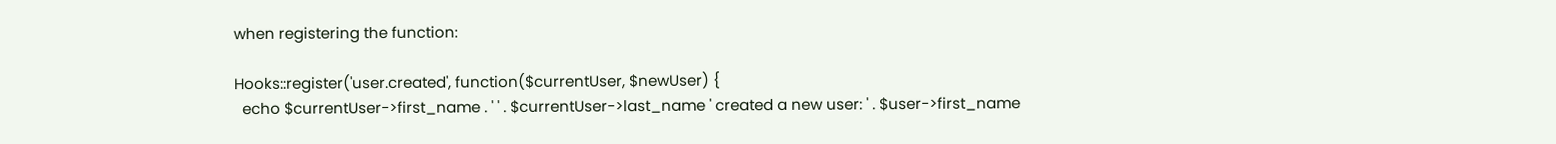when registering the function:

Hooks::register('user.created', function($currentUser, $newUser) {
  echo $currentUser->first_name . ' ' . $currentUser->last_name ' created a new user: ' . $user->first_name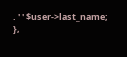. ' ' $user->last_name;
},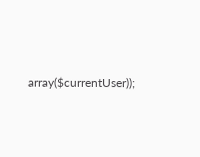array($currentUser));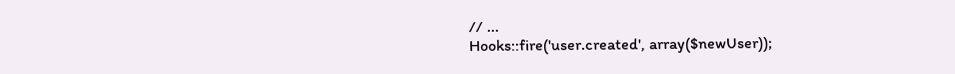// ...
Hooks::fire('user.created', array($newUser));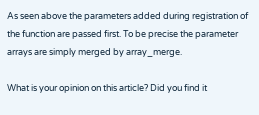As seen above the parameters added during registration of the function are passed first. To be precise the parameter arrays are simply merged by array_merge.

What is your opinion on this article? Did you find it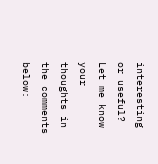interesting or useful? Let me know your thoughts in the comments below: